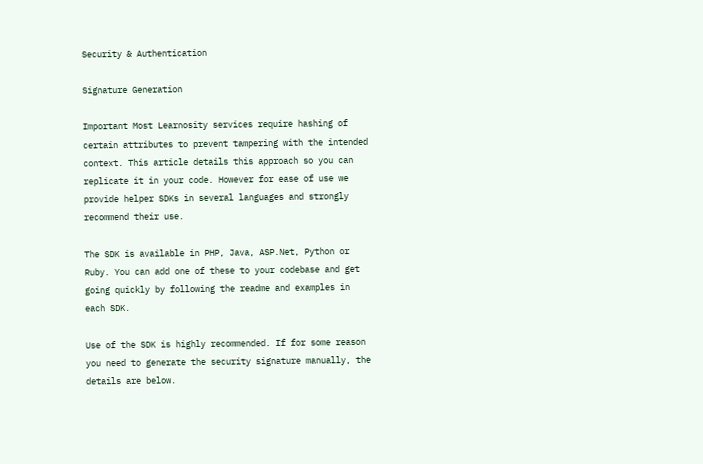Security & Authentication

Signature Generation

Important Most Learnosity services require hashing of certain attributes to prevent tampering with the intended context. This article details this approach so you can replicate it in your code. However for ease of use we provide helper SDKs in several languages and strongly recommend their use.

The SDK is available in PHP, Java, ASP.Net, Python or Ruby. You can add one of these to your codebase and get going quickly by following the readme and examples in each SDK.

Use of the SDK is highly recommended. If for some reason you need to generate the security signature manually, the details are below.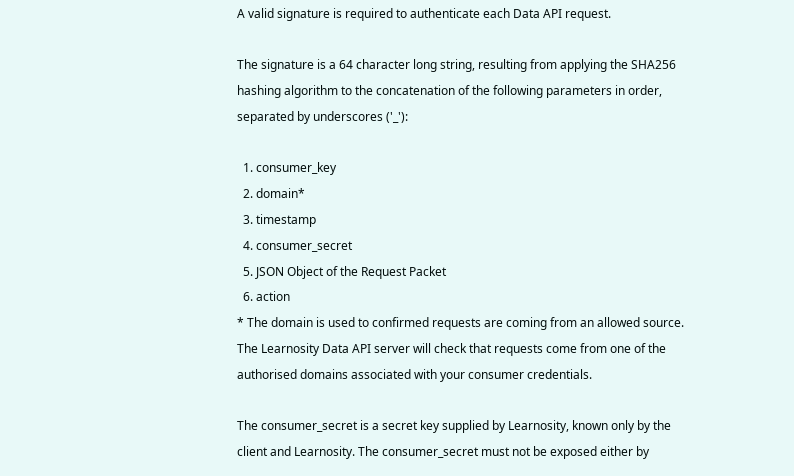A valid signature is required to authenticate each Data API request.

The signature is a 64 character long string, resulting from applying the SHA256 hashing algorithm to the concatenation of the following parameters in order, separated by underscores ('_'):

  1. consumer_key
  2. domain*
  3. timestamp
  4. consumer_secret
  5. JSON Object of the Request Packet
  6. action
* The domain is used to confirmed requests are coming from an allowed source. The Learnosity Data API server will check that requests come from one of the authorised domains associated with your consumer credentials.

The consumer_secret is a secret key supplied by Learnosity, known only by the client and Learnosity. The consumer_secret must not be exposed either by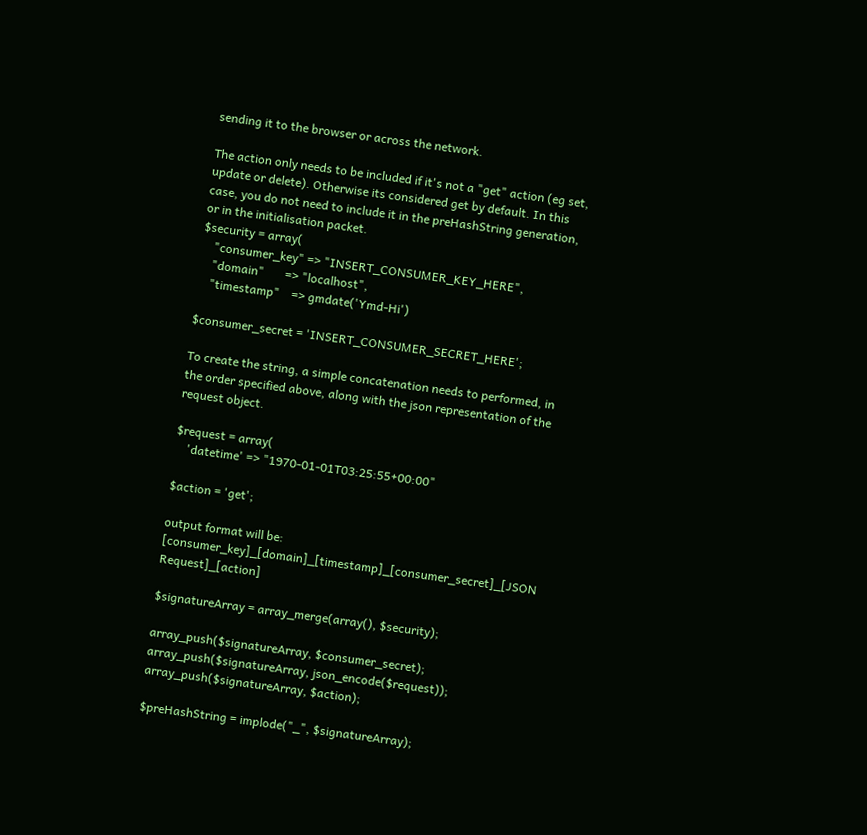sending it to the browser or across the network.

The action only needs to be included if it's not a "get" action (eg set, update or delete). Otherwise its considered get by default. In this case, you do not need to include it in the preHashString generation, or in the initialisation packet.
$security = array(
    "consumer_key" => "INSERT_CONSUMER_KEY_HERE",
    "domain"       => "localhost",
    "timestamp"    => gmdate('Ymd-Hi')

$consumer_secret = 'INSERT_CONSUMER_SECRET_HERE';

To create the string, a simple concatenation needs to performed, in the order specified above, along with the json representation of the request object.

$request = array(
    'datetime' => "1970-01-01T03:25:55+00:00"

$action = 'get';

output format will be:
[consumer_key]_[domain]_[timestamp]_[consumer_secret]_[JSON Request]_[action]

$signatureArray = array_merge(array(), $security);

array_push($signatureArray, $consumer_secret);
array_push($signatureArray, json_encode($request));
array_push($signatureArray, $action);

$preHashString = implode("_", $signatureArray);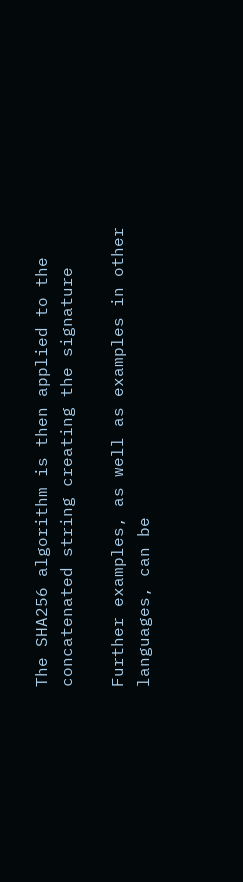The SHA256 algorithm is then applied to the concatenated string creating the signature

Further examples, as well as examples in other languages, can be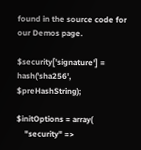found in the source code for our Demos page.

$security['signature'] = hash('sha256', $preHashString);

$initOptions = array(
    "security" =>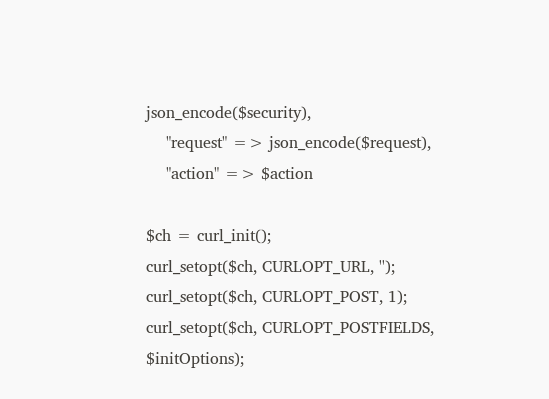json_encode($security),
    "request" => json_encode($request),
    "action" => $action

$ch = curl_init();
curl_setopt($ch, CURLOPT_URL, '');
curl_setopt($ch, CURLOPT_POST, 1);
curl_setopt($ch, CURLOPT_POSTFIELDS, $initOptions);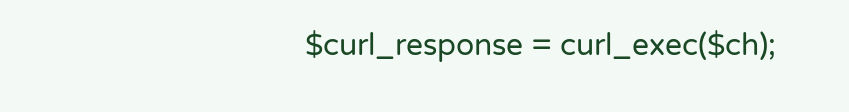$curl_response = curl_exec($ch);